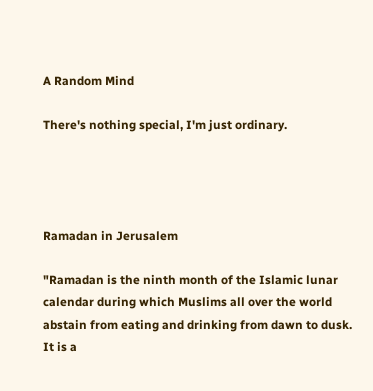A Random Mind

There's nothing special, I'm just ordinary.




Ramadan in Jerusalem

"Ramadan is the ninth month of the Islamic lunar calendar during which Muslims all over the world abstain from eating and drinking from dawn to dusk. It is a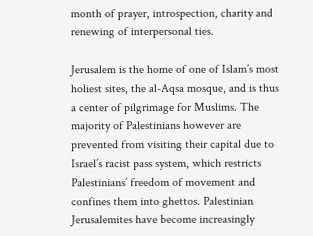month of prayer, introspection, charity and renewing of interpersonal ties.

Jerusalem is the home of one of Islam’s most holiest sites, the al-Aqsa mosque, and is thus a center of pilgrimage for Muslims. The majority of Palestinians however are prevented from visiting their capital due to Israel’s racist pass system, which restricts Palestinians’ freedom of movement and confines them into ghettos. Palestinian Jerusalemites have become increasingly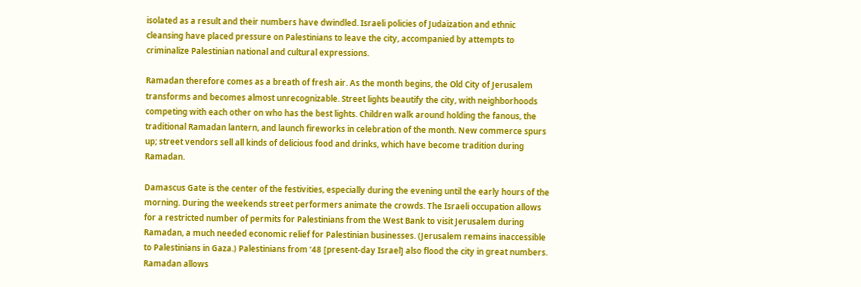isolated as a result and their numbers have dwindled. Israeli policies of Judaization and ethnic cleansing have placed pressure on Palestinians to leave the city, accompanied by attempts to criminalize Palestinian national and cultural expressions.

Ramadan therefore comes as a breath of fresh air. As the month begins, the Old City of Jerusalem transforms and becomes almost unrecognizable. Street lights beautify the city, with neighborhoods competing with each other on who has the best lights. Children walk around holding the fanous, the traditional Ramadan lantern, and launch fireworks in celebration of the month. New commerce spurs up; street vendors sell all kinds of delicious food and drinks, which have become tradition during Ramadan.

Damascus Gate is the center of the festivities, especially during the evening until the early hours of the morning. During the weekends street performers animate the crowds. The Israeli occupation allows for a restricted number of permits for Palestinians from the West Bank to visit Jerusalem during Ramadan, a much needed economic relief for Palestinian businesses. (Jerusalem remains inaccessible to Palestinians in Gaza.) Palestinians from ‘48 [present-day Israel] also flood the city in great numbers. Ramadan allows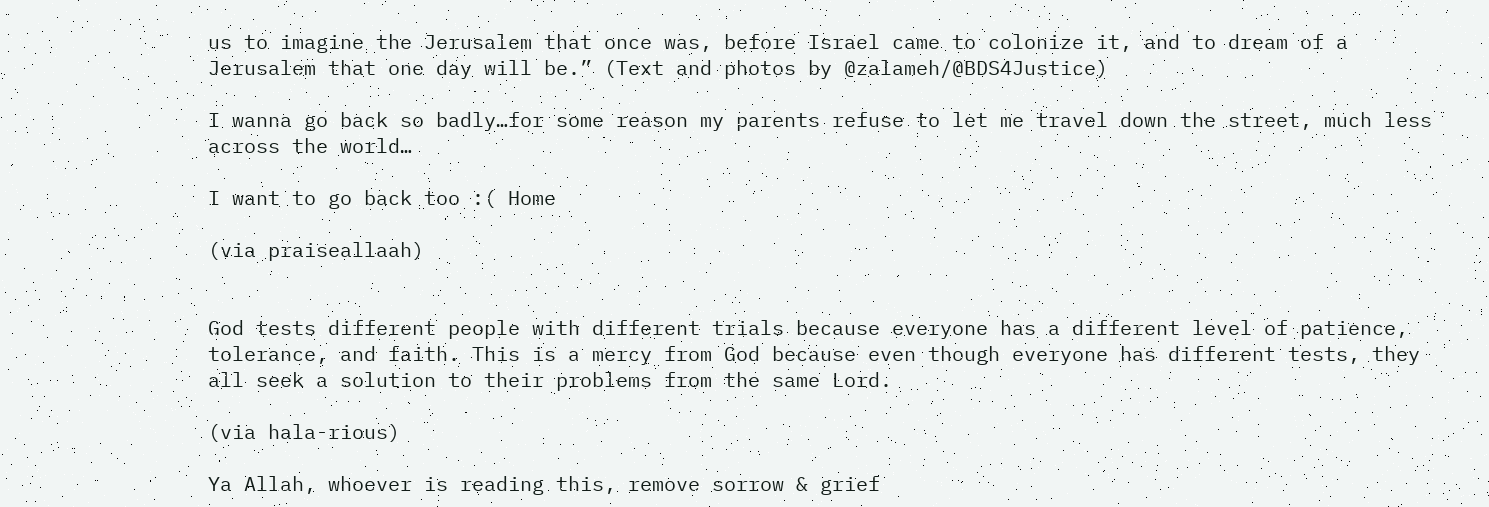us to imagine the Jerusalem that once was, before Israel came to colonize it, and to dream of a Jerusalem that one day will be.” (Text and photos by @zalameh/@BDS4Justice)

I wanna go back so badly…for some reason my parents refuse to let me travel down the street, much less across the world…

I want to go back too :( Home

(via praiseallaah)


God tests different people with different trials because everyone has a different level of patience, tolerance, and faith. This is a mercy from God because even though everyone has different tests, they all seek a solution to their problems from the same Lord.

(via hala-rious)

Ya Allah, whoever is reading this, remove sorrow & grief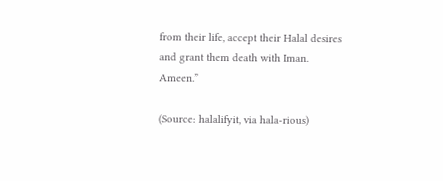from their life, accept their Halal desires and grant them death with Iman. Ameen.”

(Source: halalifyit, via hala-rious)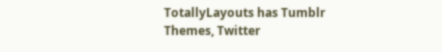TotallyLayouts has Tumblr Themes, Twitter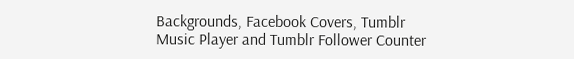Backgrounds, Facebook Covers, Tumblr Music Player and Tumblr Follower Counter